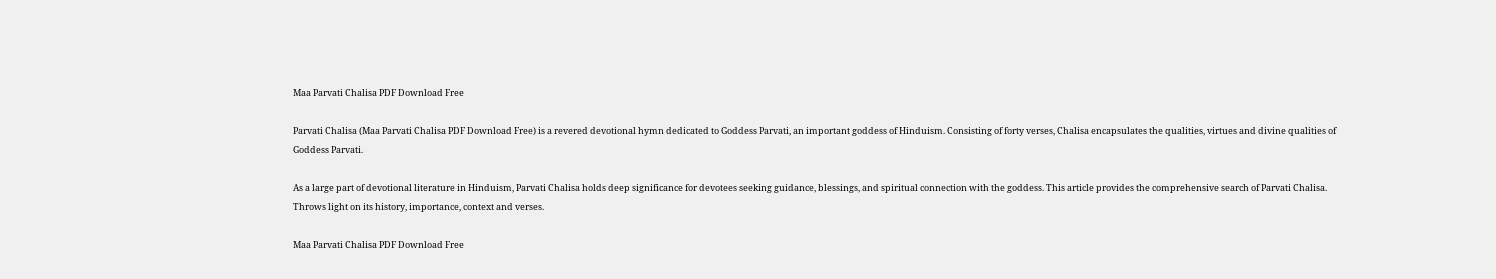Maa Parvati Chalisa PDF Download Free

Parvati Chalisa (Maa Parvati Chalisa PDF Download Free) is a revered devotional hymn dedicated to Goddess Parvati, an important goddess of Hinduism. Consisting of forty verses, Chalisa encapsulates the qualities, virtues and divine qualities of Goddess Parvati.

As a large part of devotional literature in Hinduism, Parvati Chalisa holds deep significance for devotees seeking guidance, blessings, and spiritual connection with the goddess. This article provides the comprehensive search of Parvati Chalisa. Throws light on its history, importance, context and verses.

Maa Parvati Chalisa PDF Download Free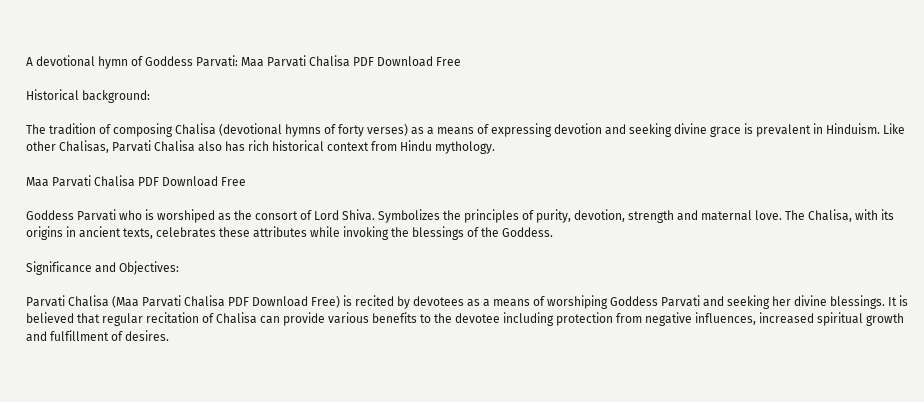A devotional hymn of Goddess Parvati: Maa Parvati Chalisa PDF Download Free

Historical background:

The tradition of composing Chalisa (devotional hymns of forty verses) as a means of expressing devotion and seeking divine grace is prevalent in Hinduism. Like other Chalisas, Parvati Chalisa also has rich historical context from Hindu mythology.

Maa Parvati Chalisa PDF Download Free

Goddess Parvati who is worshiped as the consort of Lord Shiva. Symbolizes the principles of purity, devotion, strength and maternal love. The Chalisa, with its origins in ancient texts, celebrates these attributes while invoking the blessings of the Goddess.

Significance and Objectives:

Parvati Chalisa (Maa Parvati Chalisa PDF Download Free) is recited by devotees as a means of worshiping Goddess Parvati and seeking her divine blessings. It is believed that regular recitation of Chalisa can provide various benefits to the devotee including protection from negative influences, increased spiritual growth and fulfillment of desires.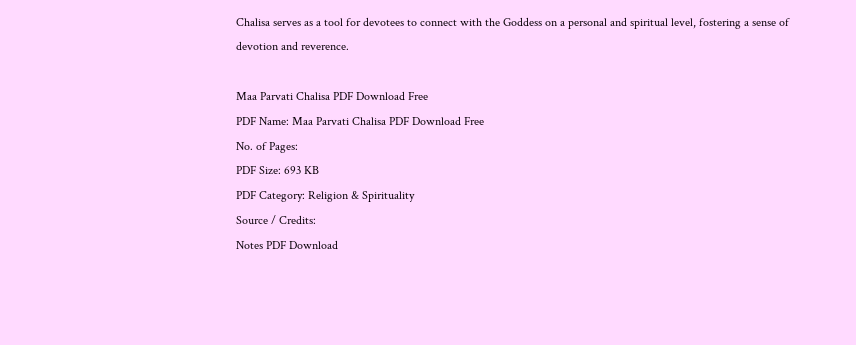Chalisa serves as a tool for devotees to connect with the Goddess on a personal and spiritual level, fostering a sense of devotion and reverence.

Maa Parvati Chalisa PDF Download Free
PDF Name: Maa Parvati Chalisa PDF Download Free
No. of Pages:
PDF Size: 693 KB
PDF Category: Religion & Spirituality
Source / Credits:
Notes PDF Download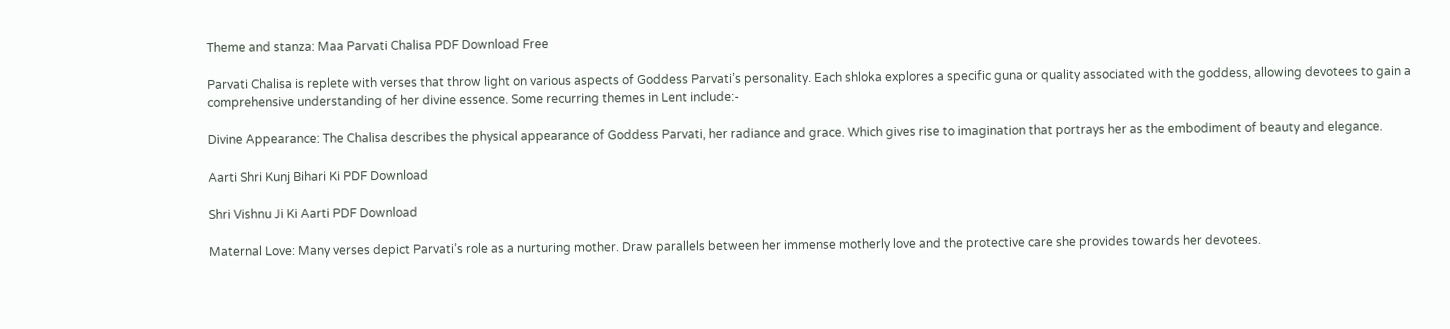Theme and stanza: Maa Parvati Chalisa PDF Download Free

Parvati Chalisa is replete with verses that throw light on various aspects of Goddess Parvati’s personality. Each shloka explores a specific guna or quality associated with the goddess, allowing devotees to gain a comprehensive understanding of her divine essence. Some recurring themes in Lent include:-

Divine Appearance: The Chalisa describes the physical appearance of Goddess Parvati, her radiance and grace. Which gives rise to imagination that portrays her as the embodiment of beauty and elegance.

Aarti Shri Kunj Bihari Ki PDF Download

Shri Vishnu Ji Ki Aarti PDF Download

Maternal Love: Many verses depict Parvati’s role as a nurturing mother. Draw parallels between her immense motherly love and the protective care she provides towards her devotees.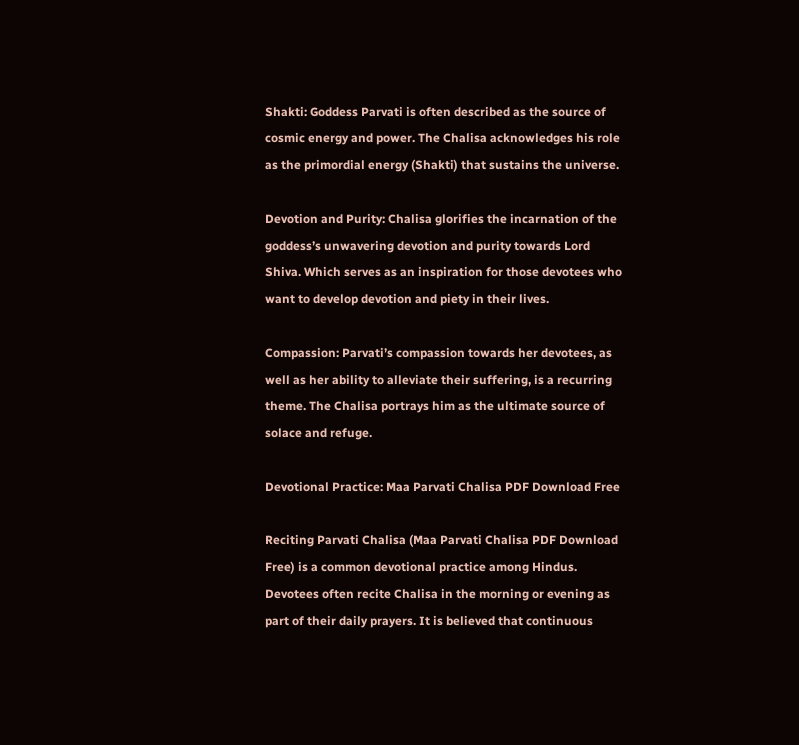Shakti: Goddess Parvati is often described as the source of cosmic energy and power. The Chalisa acknowledges his role as the primordial energy (Shakti) that sustains the universe.

Devotion and Purity: Chalisa glorifies the incarnation of the goddess’s unwavering devotion and purity towards Lord Shiva. Which serves as an inspiration for those devotees who want to develop devotion and piety in their lives.

Compassion: Parvati’s compassion towards her devotees, as well as her ability to alleviate their suffering, is a recurring theme. The Chalisa portrays him as the ultimate source of solace and refuge.

Devotional Practice: Maa Parvati Chalisa PDF Download Free

Reciting Parvati Chalisa (Maa Parvati Chalisa PDF Download Free) is a common devotional practice among Hindus. Devotees often recite Chalisa in the morning or evening as part of their daily prayers. It is believed that continuous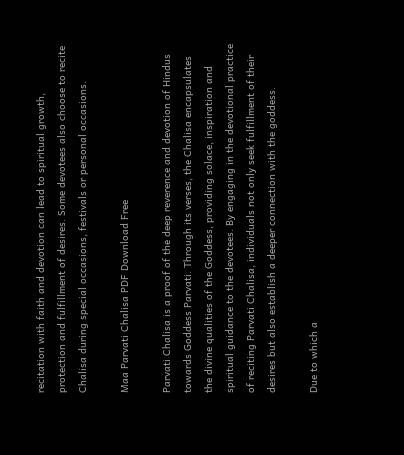recitation with faith and devotion can lead to spiritual growth, protection and fulfillment of desires. Some devotees also choose to recite Chalisa during special occasions, festivals or personal occasions.

Maa Parvati Chalisa PDF Download Free

Parvati Chalisa is a proof of the deep reverence and devotion of Hindus towards Goddess Parvati. Through its verses, the Chalisa encapsulates the divine qualities of the Goddess, providing solace, inspiration and spiritual guidance to the devotees. By engaging in the devotional practice of reciting Parvati Chalisa, individuals not only seek fulfillment of their desires but also establish a deeper connection with the goddess.

Due to which a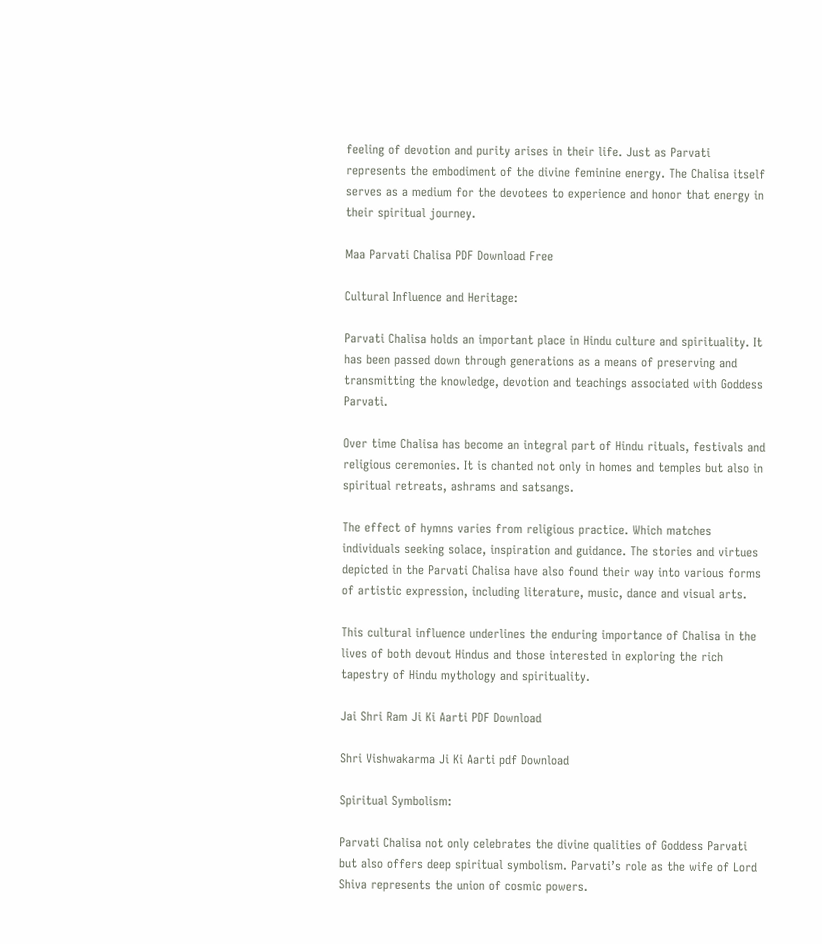feeling of devotion and purity arises in their life. Just as Parvati represents the embodiment of the divine feminine energy. The Chalisa itself serves as a medium for the devotees to experience and honor that energy in their spiritual journey.

Maa Parvati Chalisa PDF Download Free

Cultural Influence and Heritage:

Parvati Chalisa holds an important place in Hindu culture and spirituality. It has been passed down through generations as a means of preserving and transmitting the knowledge, devotion and teachings associated with Goddess Parvati.

Over time Chalisa has become an integral part of Hindu rituals, festivals and religious ceremonies. It is chanted not only in homes and temples but also in spiritual retreats, ashrams and satsangs.

The effect of hymns varies from religious practice. Which matches individuals seeking solace, inspiration and guidance. The stories and virtues depicted in the Parvati Chalisa have also found their way into various forms of artistic expression, including literature, music, dance and visual arts.

This cultural influence underlines the enduring importance of Chalisa in the lives of both devout Hindus and those interested in exploring the rich tapestry of Hindu mythology and spirituality.

Jai Shri Ram Ji Ki Aarti PDF Download

Shri Vishwakarma Ji Ki Aarti pdf Download

Spiritual Symbolism:

Parvati Chalisa not only celebrates the divine qualities of Goddess Parvati but also offers deep spiritual symbolism. Parvati’s role as the wife of Lord Shiva represents the union of cosmic powers.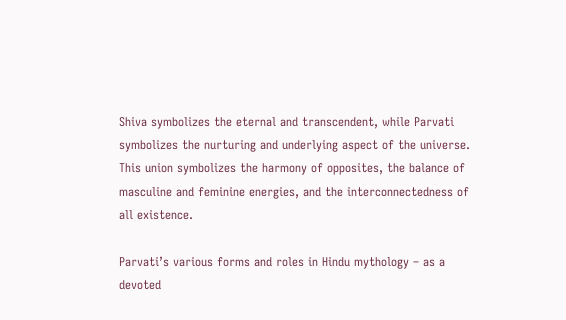Shiva symbolizes the eternal and transcendent, while Parvati symbolizes the nurturing and underlying aspect of the universe. This union symbolizes the harmony of opposites, the balance of masculine and feminine energies, and the interconnectedness of all existence.

Parvati’s various forms and roles in Hindu mythology – as a devoted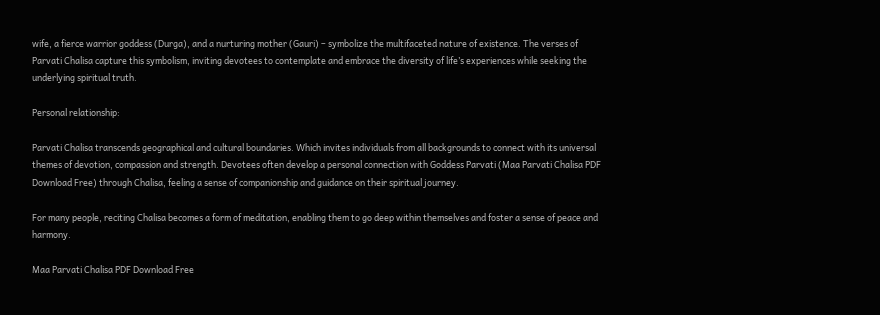wife, a fierce warrior goddess (Durga), and a nurturing mother (Gauri) – symbolize the multifaceted nature of existence. The verses of Parvati Chalisa capture this symbolism, inviting devotees to contemplate and embrace the diversity of life’s experiences while seeking the underlying spiritual truth.

Personal relationship:

Parvati Chalisa transcends geographical and cultural boundaries. Which invites individuals from all backgrounds to connect with its universal themes of devotion, compassion and strength. Devotees often develop a personal connection with Goddess Parvati (Maa Parvati Chalisa PDF Download Free) through Chalisa, feeling a sense of companionship and guidance on their spiritual journey.

For many people, reciting Chalisa becomes a form of meditation, enabling them to go deep within themselves and foster a sense of peace and harmony.

Maa Parvati Chalisa PDF Download Free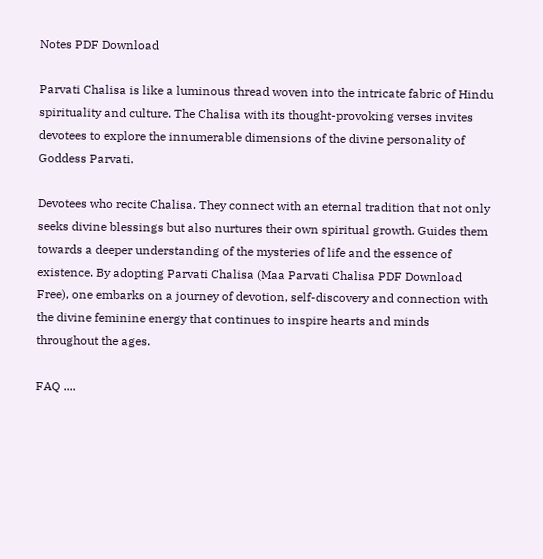Notes PDF Download

Parvati Chalisa is like a luminous thread woven into the intricate fabric of Hindu spirituality and culture. The Chalisa with its thought-provoking verses invites devotees to explore the innumerable dimensions of the divine personality of Goddess Parvati.

Devotees who recite Chalisa. They connect with an eternal tradition that not only seeks divine blessings but also nurtures their own spiritual growth. Guides them towards a deeper understanding of the mysteries of life and the essence of existence. By adopting Parvati Chalisa (Maa Parvati Chalisa PDF Download Free), one embarks on a journey of devotion, self-discovery and connection with the divine feminine energy that continues to inspire hearts and minds throughout the ages.

FAQ ....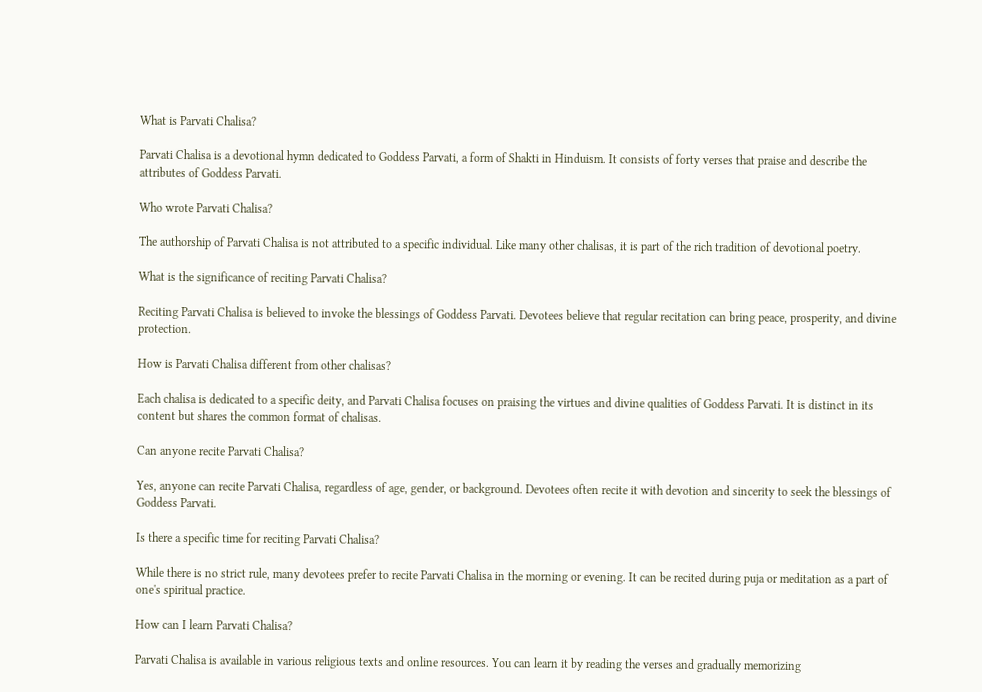What is Parvati Chalisa?

Parvati Chalisa is a devotional hymn dedicated to Goddess Parvati, a form of Shakti in Hinduism. It consists of forty verses that praise and describe the attributes of Goddess Parvati.

Who wrote Parvati Chalisa?

The authorship of Parvati Chalisa is not attributed to a specific individual. Like many other chalisas, it is part of the rich tradition of devotional poetry.

What is the significance of reciting Parvati Chalisa?

Reciting Parvati Chalisa is believed to invoke the blessings of Goddess Parvati. Devotees believe that regular recitation can bring peace, prosperity, and divine protection.

How is Parvati Chalisa different from other chalisas?

Each chalisa is dedicated to a specific deity, and Parvati Chalisa focuses on praising the virtues and divine qualities of Goddess Parvati. It is distinct in its content but shares the common format of chalisas.

Can anyone recite Parvati Chalisa?

Yes, anyone can recite Parvati Chalisa, regardless of age, gender, or background. Devotees often recite it with devotion and sincerity to seek the blessings of Goddess Parvati.

Is there a specific time for reciting Parvati Chalisa?

While there is no strict rule, many devotees prefer to recite Parvati Chalisa in the morning or evening. It can be recited during puja or meditation as a part of one's spiritual practice.

How can I learn Parvati Chalisa?

Parvati Chalisa is available in various religious texts and online resources. You can learn it by reading the verses and gradually memorizing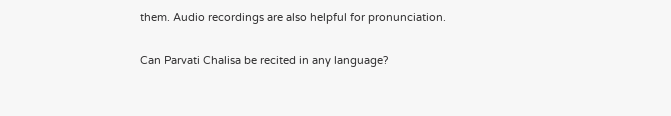them. Audio recordings are also helpful for pronunciation.

Can Parvati Chalisa be recited in any language?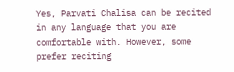Yes, Parvati Chalisa can be recited in any language that you are comfortable with. However, some prefer reciting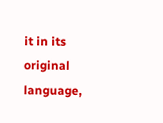it in its original language,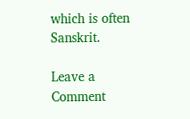which is often Sanskrit.

Leave a Comment